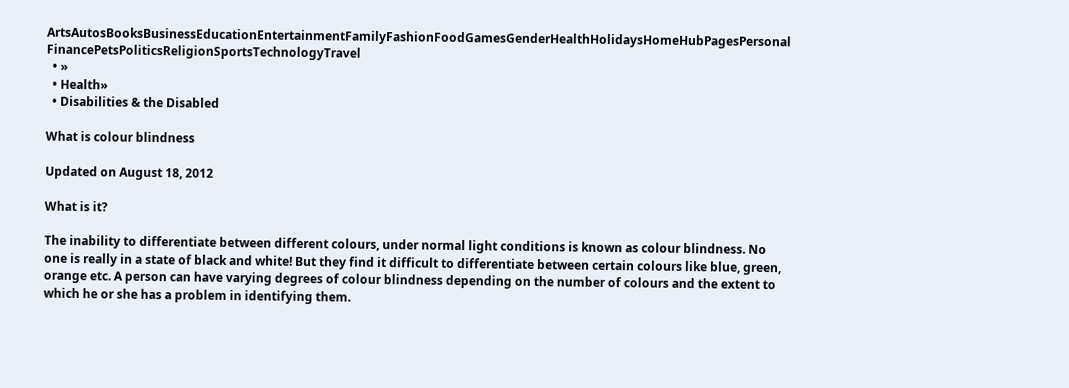ArtsAutosBooksBusinessEducationEntertainmentFamilyFashionFoodGamesGenderHealthHolidaysHomeHubPagesPersonal FinancePetsPoliticsReligionSportsTechnologyTravel
  • »
  • Health»
  • Disabilities & the Disabled

What is colour blindness

Updated on August 18, 2012

What is it?

The inability to differentiate between different colours, under normal light conditions is known as colour blindness. No one is really in a state of black and white! But they find it difficult to differentiate between certain colours like blue, green, orange etc. A person can have varying degrees of colour blindness depending on the number of colours and the extent to which he or she has a problem in identifying them.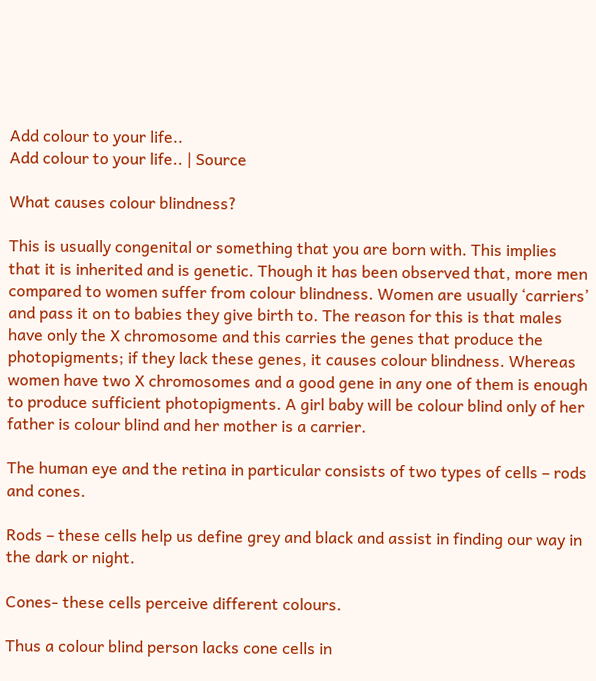Add colour to your life..
Add colour to your life.. | Source

What causes colour blindness?

This is usually congenital or something that you are born with. This implies that it is inherited and is genetic. Though it has been observed that, more men compared to women suffer from colour blindness. Women are usually ‘carriers’ and pass it on to babies they give birth to. The reason for this is that males have only the X chromosome and this carries the genes that produce the photopigments; if they lack these genes, it causes colour blindness. Whereas women have two X chromosomes and a good gene in any one of them is enough to produce sufficient photopigments. A girl baby will be colour blind only of her father is colour blind and her mother is a carrier.

The human eye and the retina in particular consists of two types of cells – rods and cones.

Rods – these cells help us define grey and black and assist in finding our way in the dark or night.

Cones- these cells perceive different colours.

Thus a colour blind person lacks cone cells in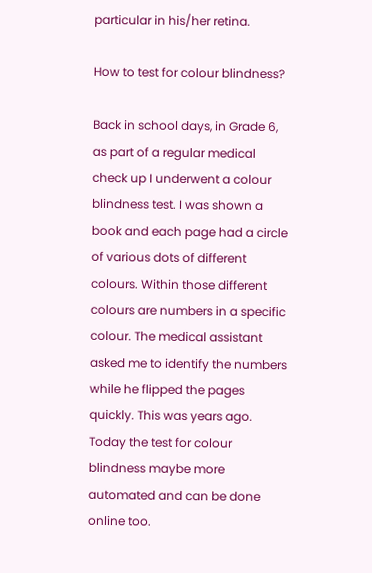particular in his/her retina.

How to test for colour blindness?

Back in school days, in Grade 6, as part of a regular medical check up I underwent a colour blindness test. I was shown a book and each page had a circle of various dots of different colours. Within those different colours are numbers in a specific colour. The medical assistant asked me to identify the numbers while he flipped the pages quickly. This was years ago. Today the test for colour blindness maybe more automated and can be done online too.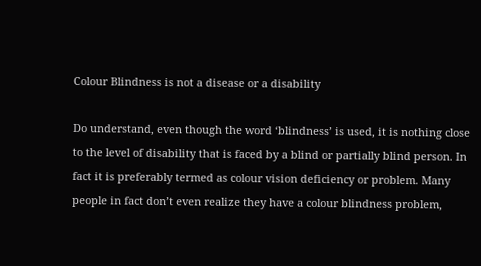Colour Blindness is not a disease or a disability

Do understand, even though the word ‘blindness’ is used, it is nothing close to the level of disability that is faced by a blind or partially blind person. In fact it is preferably termed as colour vision deficiency or problem. Many people in fact don’t even realize they have a colour blindness problem,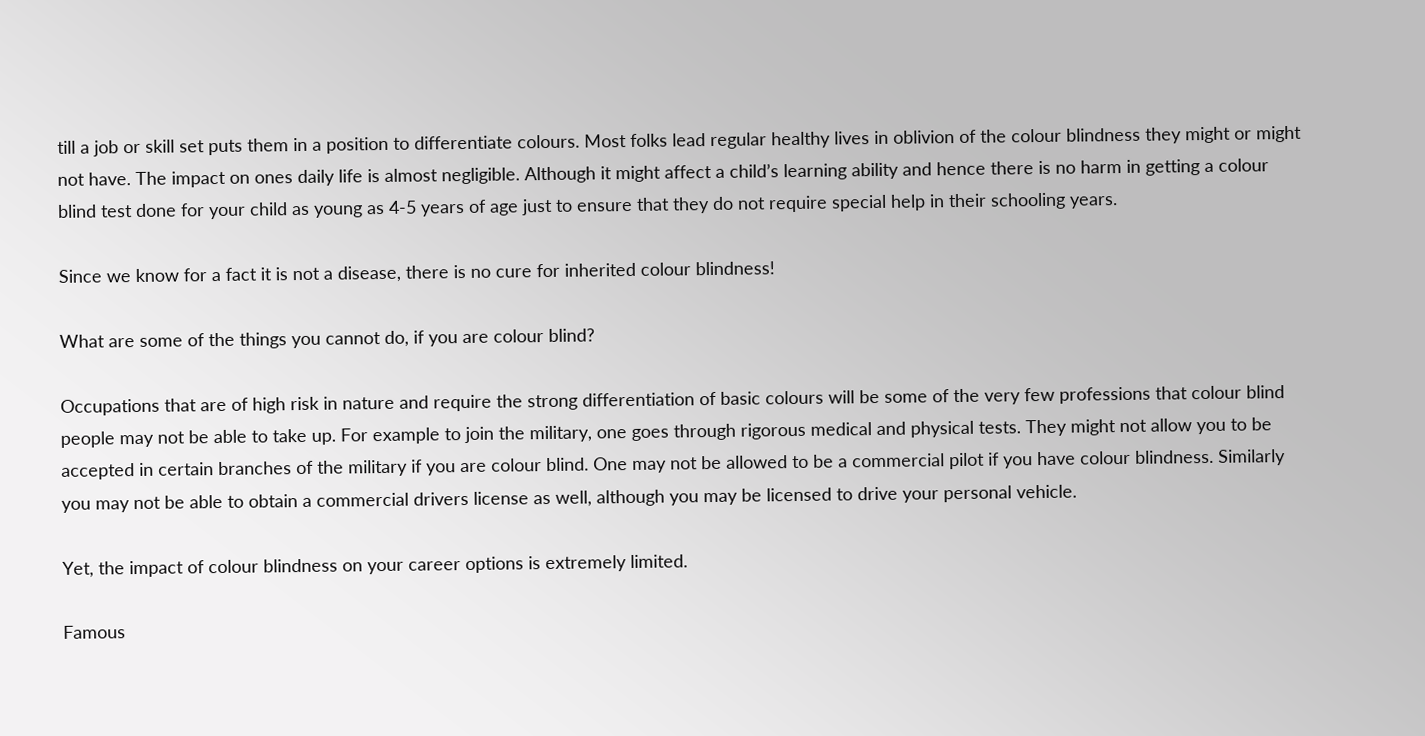till a job or skill set puts them in a position to differentiate colours. Most folks lead regular healthy lives in oblivion of the colour blindness they might or might not have. The impact on ones daily life is almost negligible. Although it might affect a child’s learning ability and hence there is no harm in getting a colour blind test done for your child as young as 4-5 years of age just to ensure that they do not require special help in their schooling years.

Since we know for a fact it is not a disease, there is no cure for inherited colour blindness!

What are some of the things you cannot do, if you are colour blind?

Occupations that are of high risk in nature and require the strong differentiation of basic colours will be some of the very few professions that colour blind people may not be able to take up. For example to join the military, one goes through rigorous medical and physical tests. They might not allow you to be accepted in certain branches of the military if you are colour blind. One may not be allowed to be a commercial pilot if you have colour blindness. Similarly you may not be able to obtain a commercial drivers license as well, although you may be licensed to drive your personal vehicle.

Yet, the impact of colour blindness on your career options is extremely limited.

Famous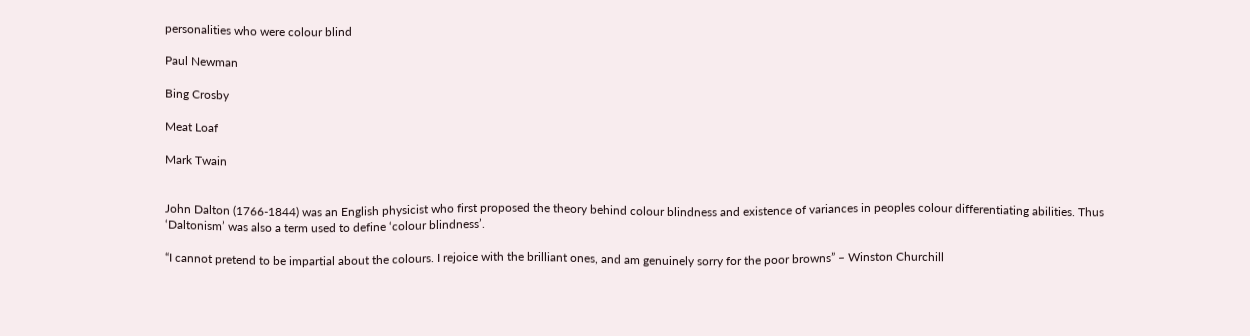personalities who were colour blind

Paul Newman

Bing Crosby

Meat Loaf

Mark Twain


John Dalton (1766-1844) was an English physicist who first proposed the theory behind colour blindness and existence of variances in peoples colour differentiating abilities. Thus ‘Daltonism’ was also a term used to define ‘colour blindness’.

“I cannot pretend to be impartial about the colours. I rejoice with the brilliant ones, and am genuinely sorry for the poor browns” – Winston Churchill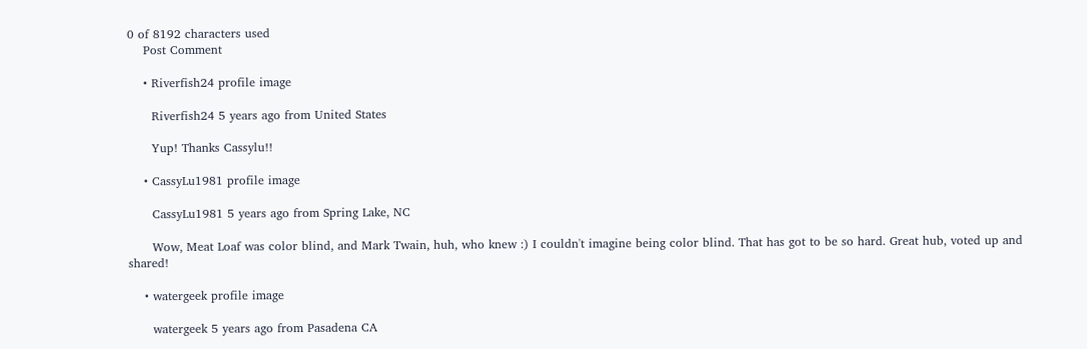0 of 8192 characters used
    Post Comment

    • Riverfish24 profile image

      Riverfish24 5 years ago from United States

      Yup! Thanks Cassylu!!

    • CassyLu1981 profile image

      CassyLu1981 5 years ago from Spring Lake, NC

      Wow, Meat Loaf was color blind, and Mark Twain, huh, who knew :) I couldn't imagine being color blind. That has got to be so hard. Great hub, voted up and shared!

    • watergeek profile image

      watergeek 5 years ago from Pasadena CA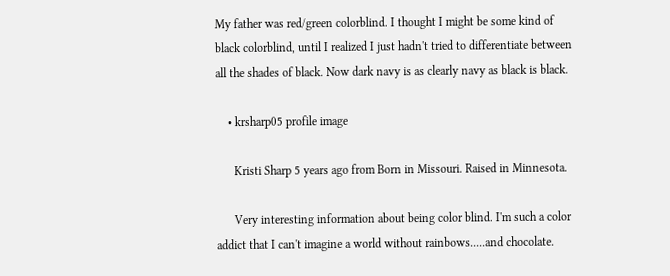My father was red/green colorblind. I thought I might be some kind of black colorblind, until I realized I just hadn't tried to differentiate between all the shades of black. Now dark navy is as clearly navy as black is black.

    • krsharp05 profile image

      Kristi Sharp 5 years ago from Born in Missouri. Raised in Minnesota.

      Very interesting information about being color blind. I'm such a color addict that I can't imagine a world without rainbows.....and chocolate.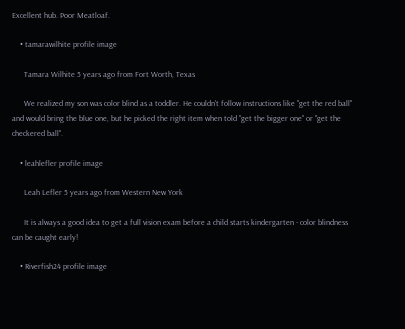Excellent hub. Poor Meatloaf.

    • tamarawilhite profile image

      Tamara Wilhite 5 years ago from Fort Worth, Texas

      We realized my son was color blind as a toddler. He couldn't follow instructions like "get the red ball" and would bring the blue one, but he picked the right item when told "get the bigger one" or "get the checkered ball".

    • leahlefler profile image

      Leah Lefler 5 years ago from Western New York

      It is always a good idea to get a full vision exam before a child starts kindergarten - color blindness can be caught early!

    • Riverfish24 profile image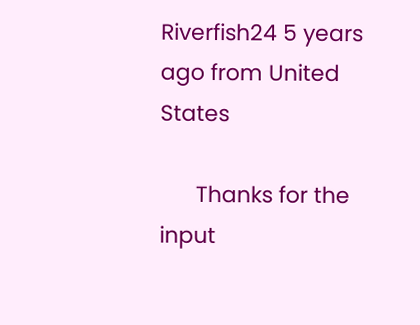Riverfish24 5 years ago from United States

      Thanks for the input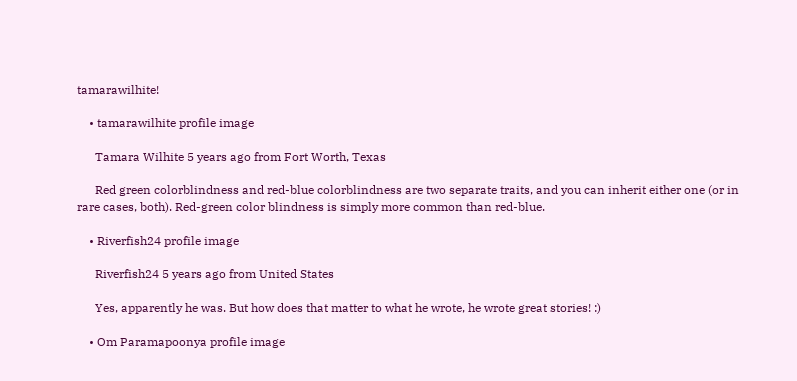tamarawilhite!

    • tamarawilhite profile image

      Tamara Wilhite 5 years ago from Fort Worth, Texas

      Red green colorblindness and red-blue colorblindness are two separate traits, and you can inherit either one (or in rare cases, both). Red-green color blindness is simply more common than red-blue.

    • Riverfish24 profile image

      Riverfish24 5 years ago from United States

      Yes, apparently he was. But how does that matter to what he wrote, he wrote great stories! :)

    • Om Paramapoonya profile image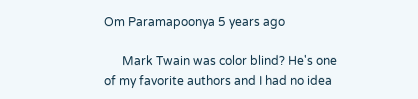Om Paramapoonya 5 years ago

      Mark Twain was color blind? He's one of my favorite authors and I had no idea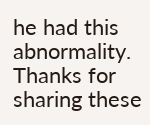he had this abnormality. Thanks for sharing these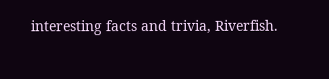interesting facts and trivia, Riverfish.